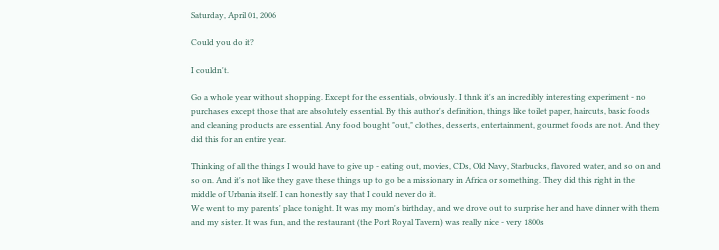Saturday, April 01, 2006

Could you do it?

I couldn't.

Go a whole year without shopping. Except for the essentials, obviously. I thnk it's an incredibly interesting experiment - no purchases except those that are absolutely essential. By this author's definition, things like toilet paper, haircuts, basic foods and cleaning products are essential. Any food bought "out," clothes, desserts, entertainment, gourmet foods are not. And they did this for an entire year.

Thinking of all the things I would have to give up - eating out, movies, CDs, Old Navy, Starbucks, flavored water, and so on and so on. And it's not like they gave these things up to go be a missionary in Africa or something. They did this right in the middle of Urbania itself. I can honestly say that I could never do it.
We went to my parents' place tonight. It was my mom's birthday, and we drove out to surprise her and have dinner with them and my sister. It was fun, and the restaurant (the Port Royal Tavern) was really nice - very 1800s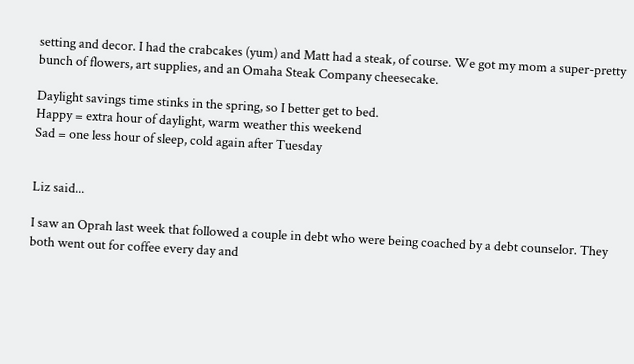setting and decor. I had the crabcakes (yum) and Matt had a steak, of course. We got my mom a super-pretty bunch of flowers, art supplies, and an Omaha Steak Company cheesecake.

Daylight savings time stinks in the spring, so I better get to bed.
Happy = extra hour of daylight, warm weather this weekend
Sad = one less hour of sleep, cold again after Tuesday


Liz said...

I saw an Oprah last week that followed a couple in debt who were being coached by a debt counselor. They both went out for coffee every day and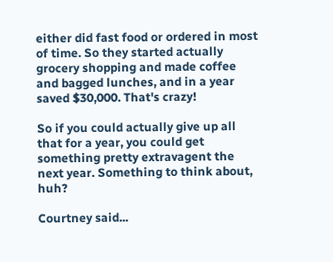either did fast food or ordered in most of time. So they started actually grocery shopping and made coffee and bagged lunches, and in a year saved $30,000. That's crazy!

So if you could actually give up all that for a year, you could get something pretty extravagent the next year. Something to think about, huh?

Courtney said...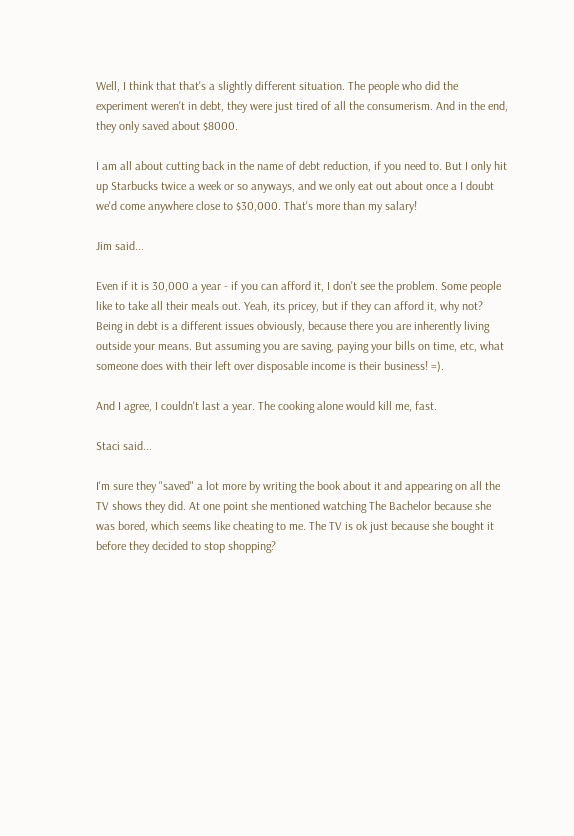Well, I think that that's a slightly different situation. The people who did the experiment weren't in debt, they were just tired of all the consumerism. And in the end, they only saved about $8000.

I am all about cutting back in the name of debt reduction, if you need to. But I only hit up Starbucks twice a week or so anyways, and we only eat out about once a I doubt we'd come anywhere close to $30,000. That's more than my salary!

Jim said...

Even if it is 30,000 a year - if you can afford it, I don't see the problem. Some people like to take all their meals out. Yeah, its pricey, but if they can afford it, why not? Being in debt is a different issues obviously, because there you are inherently living outside your means. But assuming you are saving, paying your bills on time, etc, what someone does with their left over disposable income is their business! =).

And I agree, I couldn't last a year. The cooking alone would kill me, fast.

Staci said...

I'm sure they "saved" a lot more by writing the book about it and appearing on all the TV shows they did. At one point she mentioned watching The Bachelor because she was bored, which seems like cheating to me. The TV is ok just because she bought it before they decided to stop shopping?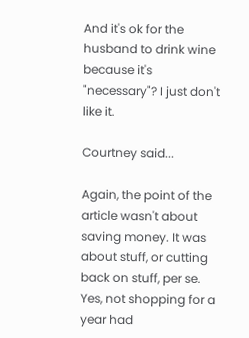And it's ok for the husband to drink wine because it's "necessary"? I just don't like it.

Courtney said...

Again, the point of the article wasn't about saving money. It was about stuff, or cutting back on stuff, per se. Yes, not shopping for a year had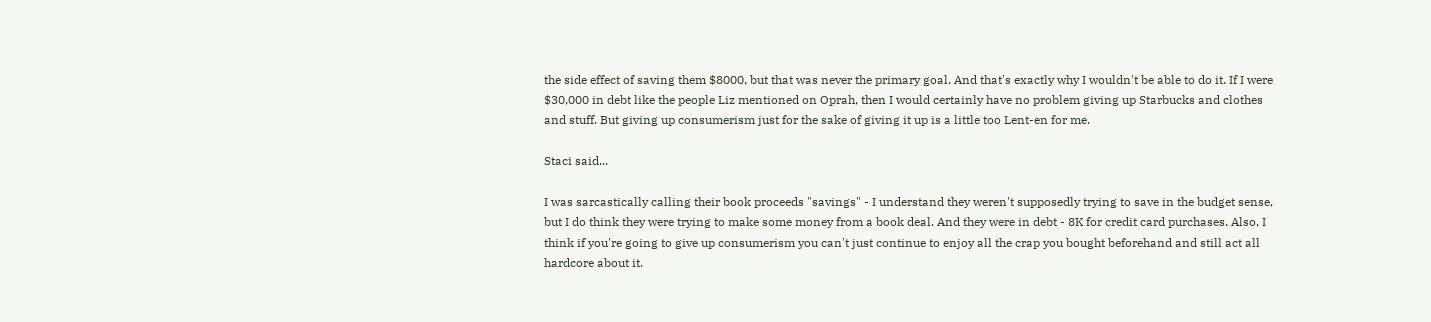the side effect of saving them $8000, but that was never the primary goal. And that's exactly why I wouldn't be able to do it. If I were $30,000 in debt like the people Liz mentioned on Oprah, then I would certainly have no problem giving up Starbucks and clothes and stuff. But giving up consumerism just for the sake of giving it up is a little too Lent-en for me.

Staci said...

I was sarcastically calling their book proceeds "savings" - I understand they weren't supposedly trying to save in the budget sense, but I do think they were trying to make some money from a book deal. And they were in debt - 8K for credit card purchases. Also, I think if you're going to give up consumerism you can't just continue to enjoy all the crap you bought beforehand and still act all hardcore about it.